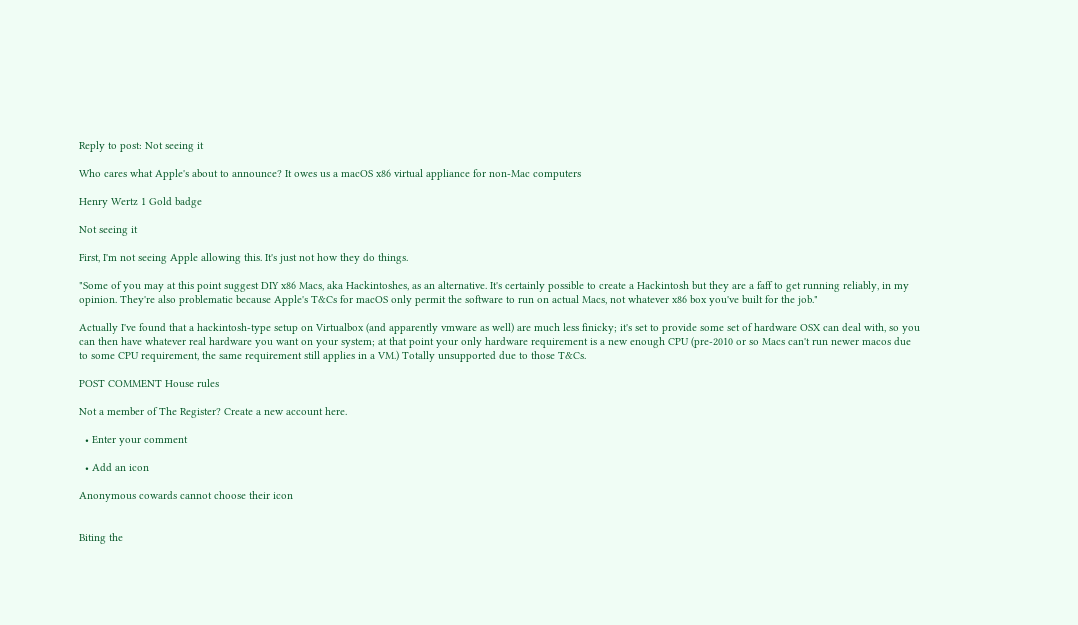Reply to post: Not seeing it

Who cares what Apple's about to announce? It owes us a macOS x86 virtual appliance for non-Mac computers

Henry Wertz 1 Gold badge

Not seeing it

First, I'm not seeing Apple allowing this. It's just not how they do things.

"Some of you may at this point suggest DIY x86 Macs, aka Hackintoshes, as an alternative. It's certainly possible to create a Hackintosh but they are a faff to get running reliably, in my opinion. They're also problematic because Apple's T&Cs for macOS only permit the software to run on actual Macs, not whatever x86 box you've built for the job."

Actually I've found that a hackintosh-type setup on Virtualbox (and apparently vmware as well) are much less finicky; it's set to provide some set of hardware OSX can deal with, so you can then have whatever real hardware you want on your system; at that point your only hardware requirement is a new enough CPU (pre-2010 or so Macs can't run newer macos due to some CPU requirement, the same requirement still applies in a VM.) Totally unsupported due to those T&Cs.

POST COMMENT House rules

Not a member of The Register? Create a new account here.

  • Enter your comment

  • Add an icon

Anonymous cowards cannot choose their icon


Biting the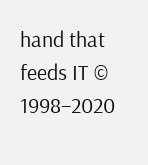hand that feeds IT © 1998–2020